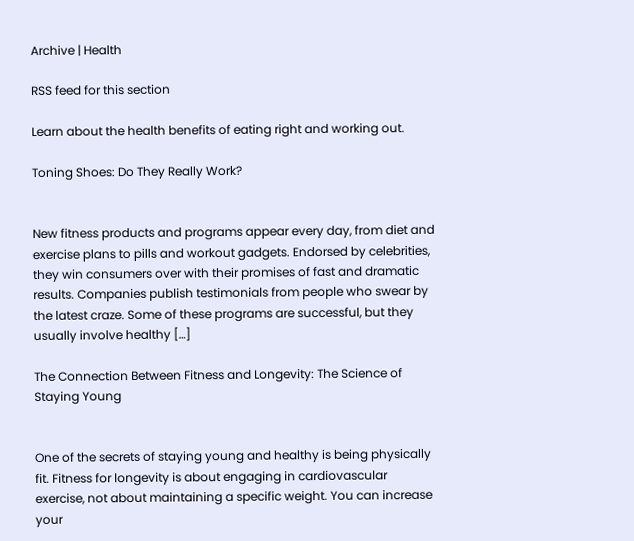Archive | Health

RSS feed for this section

Learn about the health benefits of eating right and working out.

Toning Shoes: Do They Really Work?


New fitness products and programs appear every day, from diet and exercise plans to pills and workout gadgets. Endorsed by celebrities, they win consumers over with their promises of fast and dramatic results. Companies publish testimonials from people who swear by the latest craze. Some of these programs are successful, but they usually involve healthy […]

The Connection Between Fitness and Longevity: The Science of Staying Young


One of the secrets of staying young and healthy is being physically fit. Fitness for longevity is about engaging in cardiovascular exercise, not about maintaining a specific weight. You can increase your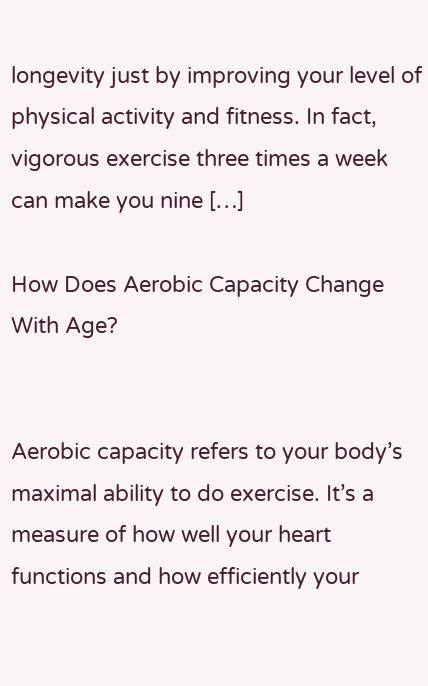longevity just by improving your level of physical activity and fitness. In fact, vigorous exercise three times a week can make you nine […]

How Does Aerobic Capacity Change With Age?


Aerobic capacity refers to your body’s maximal ability to do exercise. It’s a measure of how well your heart functions and how efficiently your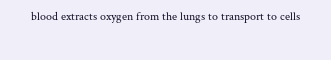blood extracts oxygen from the lungs to transport to cells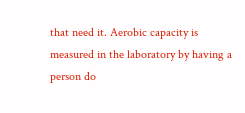that need it. Aerobic capacity is measured in the laboratory by having a person do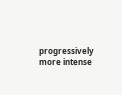progressively more intense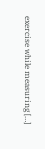exercise while measuring […]